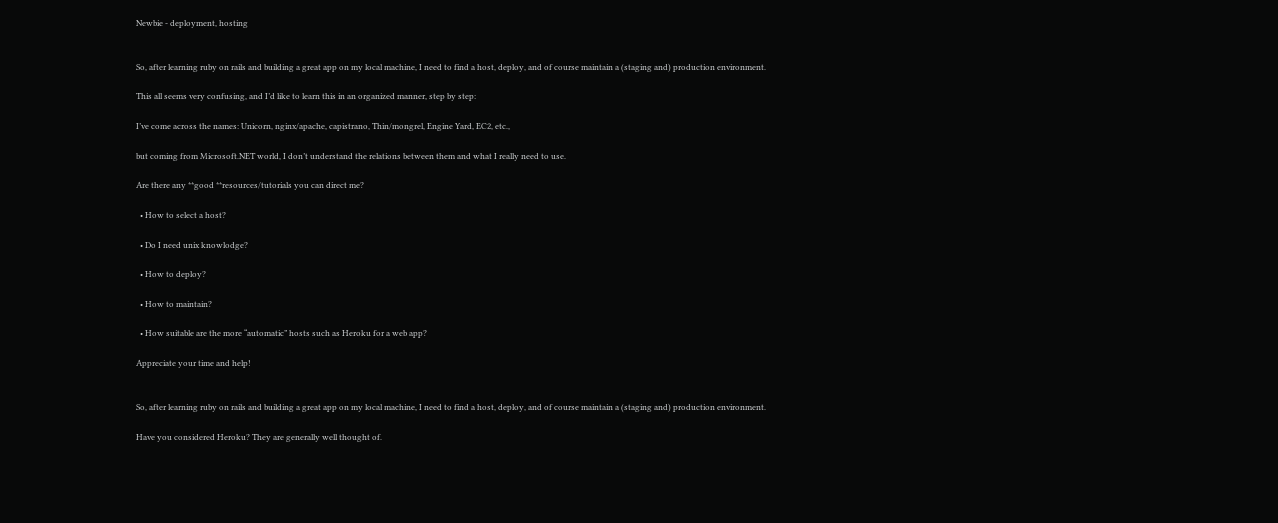Newbie - deployment, hosting


So, after learning ruby on rails and building a great app on my local machine, I need to find a host, deploy, and of course maintain a (staging and) production environment.

This all seems very confusing, and I’d like to learn this in an organized manner, step by step:

I’ve come across the names: Unicorn, nginx/apache, capistrano, Thin/mongrel, Engine Yard, EC2, etc.,

but coming from Microsoft.NET world, I don’t understand the relations between them and what I really need to use.

Are there any **good **resources/tutorials you can direct me?

  • How to select a host?

  • Do I need unix knowlodge?

  • How to deploy?

  • How to maintain?

  • How suitable are the more “automatic” hosts such as Heroku for a web app?

Appreciate your time and help!


So, after learning ruby on rails and building a great app on my local machine, I need to find a host, deploy, and of course maintain a (staging and) production environment.

Have you considered Heroku? They are generally well thought of.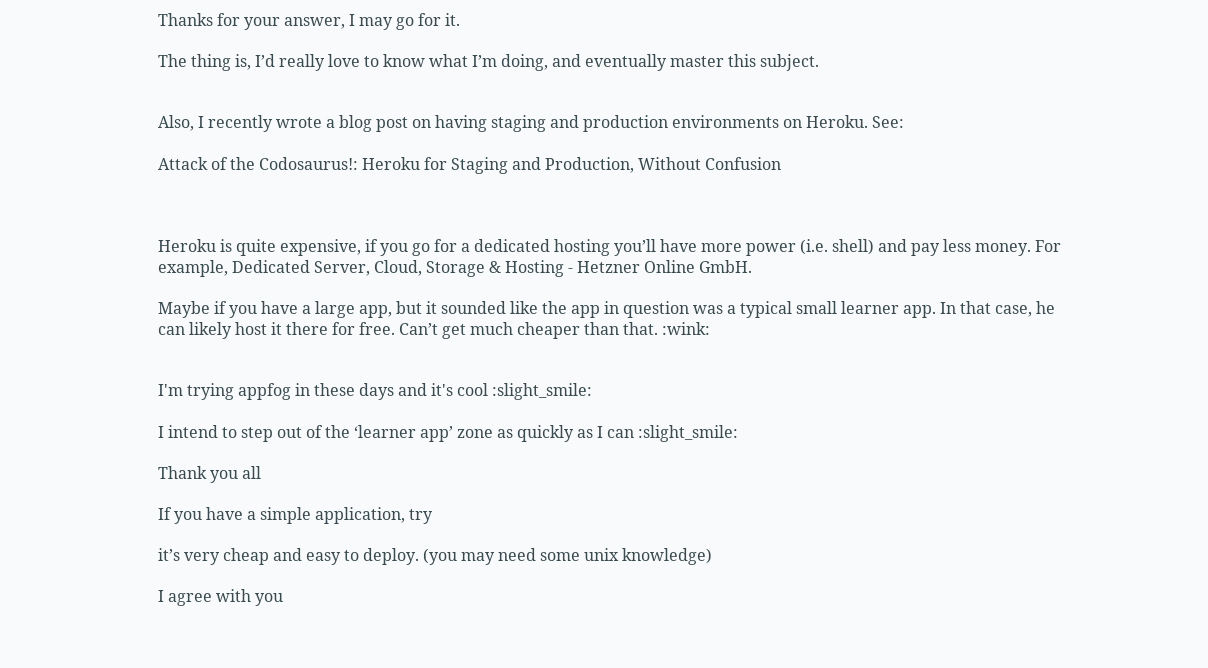Thanks for your answer, I may go for it.

The thing is, I’d really love to know what I’m doing, and eventually master this subject.


Also, I recently wrote a blog post on having staging and production environments on Heroku. See:

Attack of the Codosaurus!: Heroku for Staging and Production, Without Confusion



Heroku is quite expensive, if you go for a dedicated hosting you’ll have more power (i.e. shell) and pay less money. For example, Dedicated Server, Cloud, Storage & Hosting - Hetzner Online GmbH.

Maybe if you have a large app, but it sounded like the app in question was a typical small learner app. In that case, he can likely host it there for free. Can’t get much cheaper than that. :wink:


I'm trying appfog in these days and it's cool :slight_smile:

I intend to step out of the ‘learner app’ zone as quickly as I can :slight_smile:

Thank you all

If you have a simple application, try

it’s very cheap and easy to deploy. (you may need some unix knowledge)

I agree with you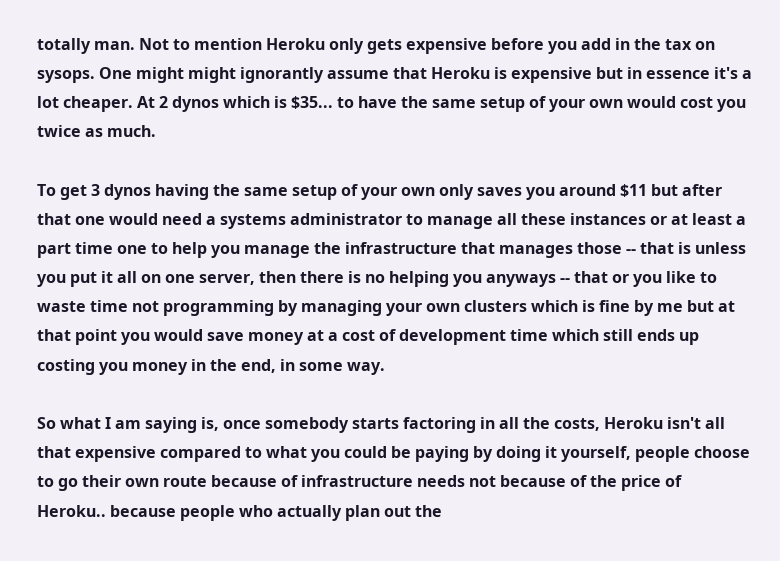totally man. Not to mention Heroku only gets expensive before you add in the tax on sysops. One might might ignorantly assume that Heroku is expensive but in essence it's a lot cheaper. At 2 dynos which is $35... to have the same setup of your own would cost you twice as much.

To get 3 dynos having the same setup of your own only saves you around $11 but after that one would need a systems administrator to manage all these instances or at least a part time one to help you manage the infrastructure that manages those -- that is unless you put it all on one server, then there is no helping you anyways -- that or you like to waste time not programming by managing your own clusters which is fine by me but at that point you would save money at a cost of development time which still ends up costing you money in the end, in some way.

So what I am saying is, once somebody starts factoring in all the costs, Heroku isn't all that expensive compared to what you could be paying by doing it yourself, people choose to go their own route because of infrastructure needs not because of the price of Heroku.. because people who actually plan out the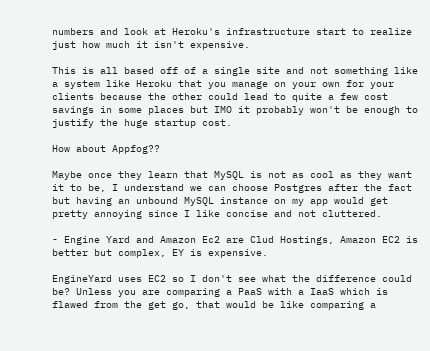numbers and look at Heroku's infrastructure start to realize just how much it isn't expensive.

This is all based off of a single site and not something like a system like Heroku that you manage on your own for your clients because the other could lead to quite a few cost savings in some places but IMO it probably won't be enough to justify the huge startup cost.

How about Appfog??

Maybe once they learn that MySQL is not as cool as they want it to be, I understand we can choose Postgres after the fact but having an unbound MySQL instance on my app would get pretty annoying since I like concise and not cluttered.

- Engine Yard and Amazon Ec2 are Clud Hostings, Amazon EC2 is better but complex, EY is expensive.

EngineYard uses EC2 so I don't see what the difference could be? Unless you are comparing a PaaS with a IaaS which is flawed from the get go, that would be like comparing a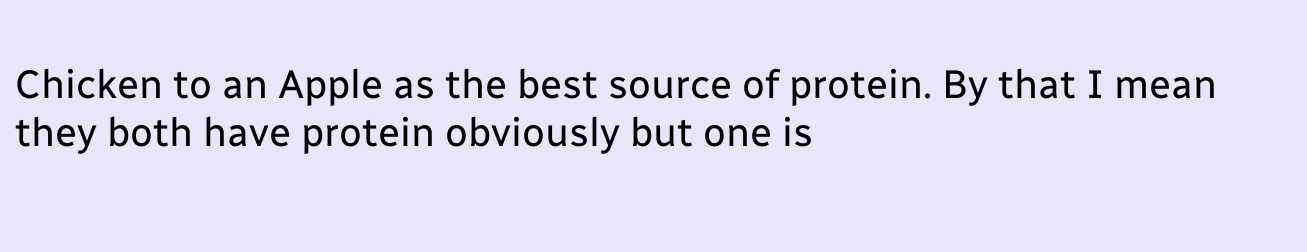Chicken to an Apple as the best source of protein. By that I mean they both have protein obviously but one is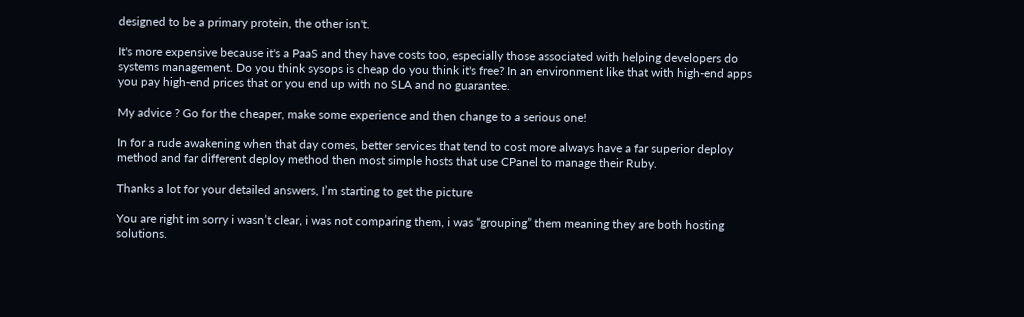designed to be a primary protein, the other isn't.

It's more expensive because it's a PaaS and they have costs too, especially those associated with helping developers do systems management. Do you think sysops is cheap do you think it's free? In an environment like that with high-end apps you pay high-end prices that or you end up with no SLA and no guarantee.

My advice ? Go for the cheaper, make some experience and then change to a serious one!

In for a rude awakening when that day comes, better services that tend to cost more always have a far superior deploy method and far different deploy method then most simple hosts that use CPanel to manage their Ruby.

Thanks a lot for your detailed answers, I’m starting to get the picture

You are right im sorry i wasn’t clear, i was not comparing them, i was “grouping” them meaning they are both hosting solutions.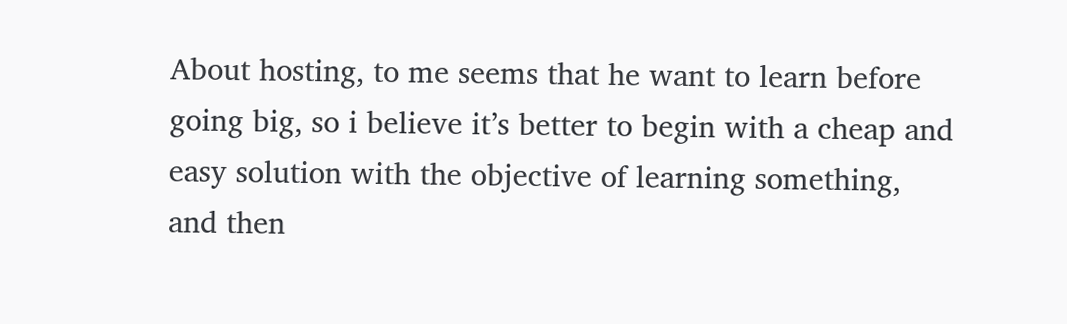About hosting, to me seems that he want to learn before going big, so i believe it’s better to begin with a cheap and easy solution with the objective of learning something, and then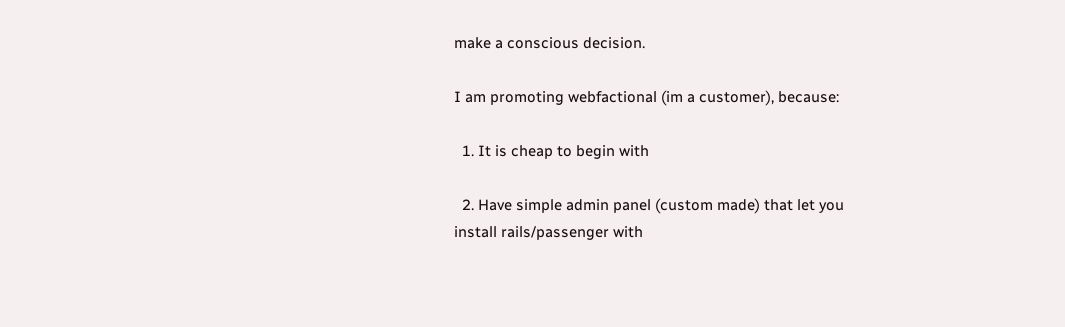make a conscious decision.

I am promoting webfactional (im a customer), because:

  1. It is cheap to begin with

  2. Have simple admin panel (custom made) that let you install rails/passenger with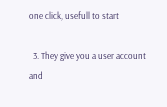one click, usefull to start

  3. They give you a user account and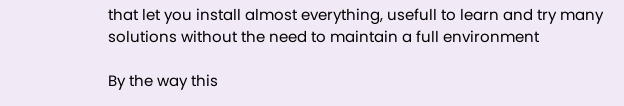that let you install almost everything, usefull to learn and try many solutions without the need to maintain a full environment

By the way this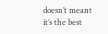doesn’t meant it’s the best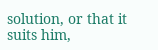solution, or that it suits him,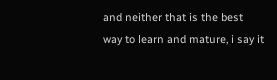and neither that is the best way to learn and mature, i say it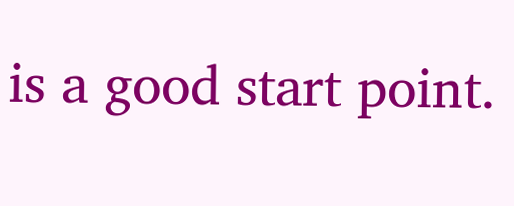is a good start point.